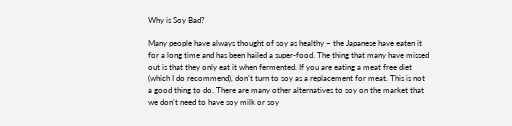Why is Soy Bad?

Many people have always thought of soy as healthy – the Japanese have eaten it for a long time and has been hailed a super-food. The thing that many have missed out is that they only eat it when fermented. If you are eating a meat free diet (which I do recommend), don’t turn to soy as a replacement for meat. This is not a good thing to do. There are many other alternatives to soy on the market that we don’t need to have soy milk or soy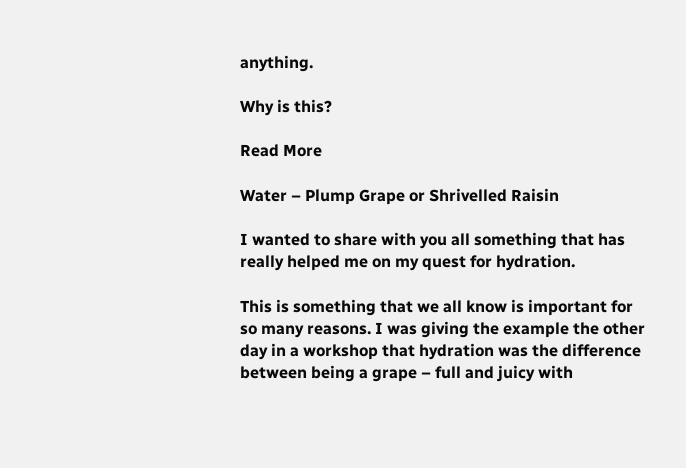anything.

Why is this?

Read More

Water – Plump Grape or Shrivelled Raisin

I wanted to share with you all something that has really helped me on my quest for hydration.

This is something that we all know is important for so many reasons. I was giving the example the other day in a workshop that hydration was the difference between being a grape – full and juicy with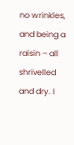no wrinkles, and being a raisin – all shrivelled and dry. I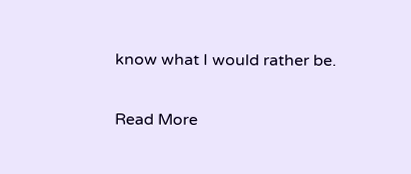know what I would rather be.

Read More